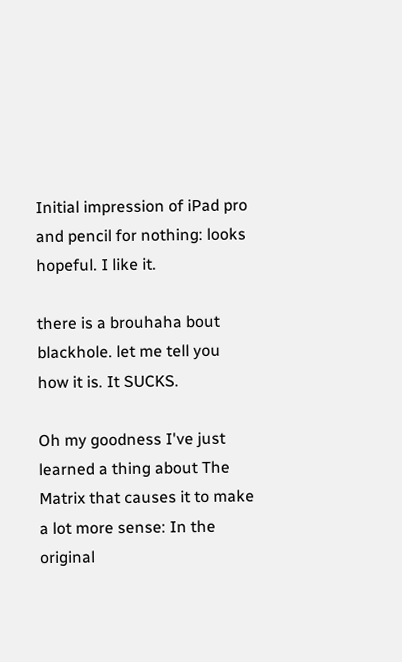Initial impression of iPad pro and pencil for nothing: looks hopeful. I like it.

there is a brouhaha bout blackhole. let me tell you how it is. It SUCKS.

Oh my goodness I've just learned a thing about The Matrix that causes it to make a lot more sense: In the original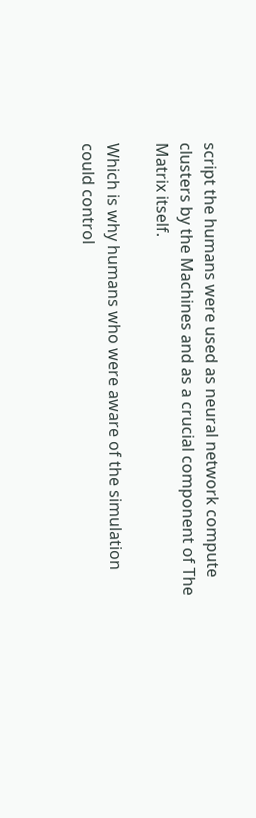script the humans were used as neural network compute clusters by the Machines and as a crucial component of The Matrix itself.

Which is why humans who were aware of the simulation could control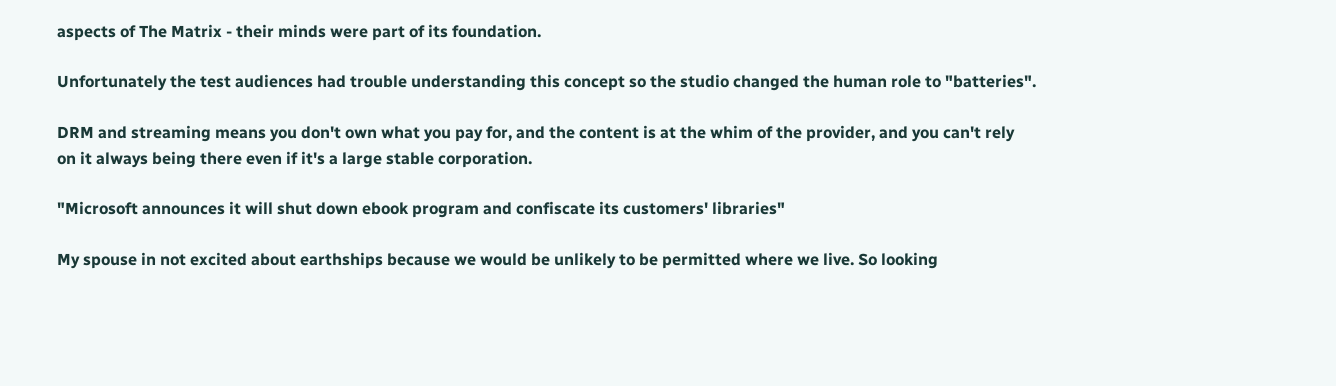aspects of The Matrix - their minds were part of its foundation.

Unfortunately the test audiences had trouble understanding this concept so the studio changed the human role to "batteries".

DRM and streaming means you don't own what you pay for, and the content is at the whim of the provider, and you can't rely on it always being there even if it's a large stable corporation.

"Microsoft announces it will shut down ebook program and confiscate its customers' libraries"

My spouse in not excited about earthships because we would be unlikely to be permitted where we live. So looking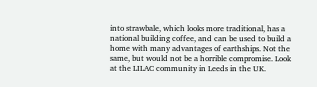into strawbale, which looks more traditional, has a national building coffee, and can be used to build a home with many advantages of earthships. Not the same, but would not be a horrible compromise. Look at the LILAC community in Leeds in the UK.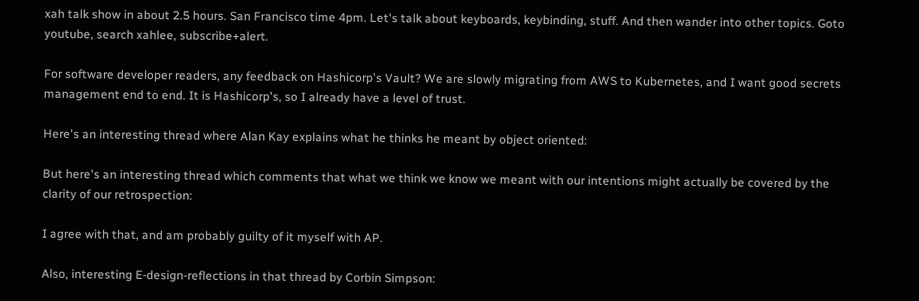xah talk show in about 2.5 hours. San Francisco time 4pm. Let's talk about keyboards, keybinding, stuff. And then wander into other topics. Goto youtube, search xahlee, subscribe+alert.

For software developer readers, any feedback on Hashicorp's Vault? We are slowly migrating from AWS to Kubernetes, and I want good secrets management end to end. It is Hashicorp's, so I already have a level of trust.

Here's an interesting thread where Alan Kay explains what he thinks he meant by object oriented:

But here's an interesting thread which comments that what we think we know we meant with our intentions might actually be covered by the clarity of our retrospection:

I agree with that, and am probably guilty of it myself with AP.

Also, interesting E-design-reflections in that thread by Corbin Simpson: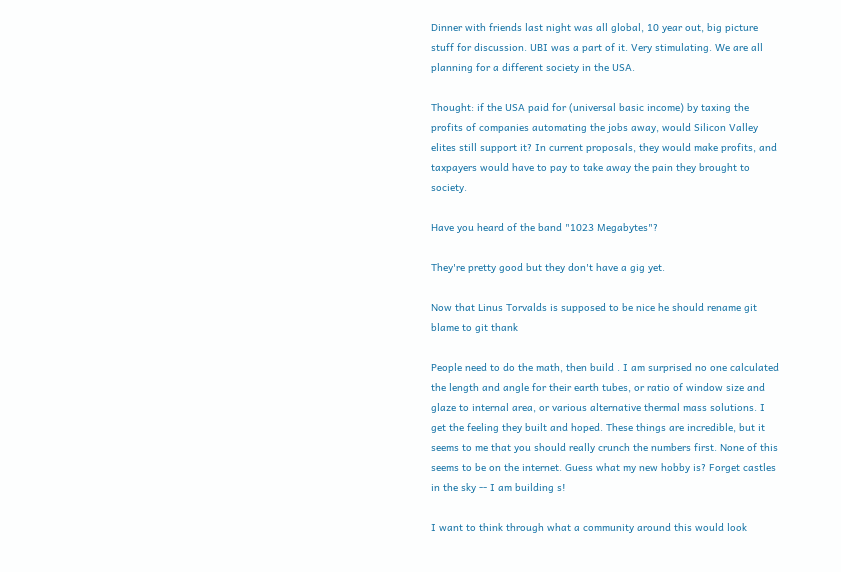Dinner with friends last night was all global, 10 year out, big picture stuff for discussion. UBI was a part of it. Very stimulating. We are all planning for a different society in the USA.

Thought: if the USA paid for (universal basic income) by taxing the profits of companies automating the jobs away, would Silicon Valley elites still support it? In current proposals, they would make profits, and taxpayers would have to pay to take away the pain they brought to society.

Have you heard of the band "1023 Megabytes"?

They're pretty good but they don't have a gig yet.

Now that Linus Torvalds is supposed to be nice he should rename git blame to git thank

People need to do the math, then build . I am surprised no one calculated the length and angle for their earth tubes, or ratio of window size and glaze to internal area, or various alternative thermal mass solutions. I get the feeling they built and hoped. These things are incredible, but it seems to me that you should really crunch the numbers first. None of this seems to be on the internet. Guess what my new hobby is? Forget castles in the sky -- I am building s!

I want to think through what a community around this would look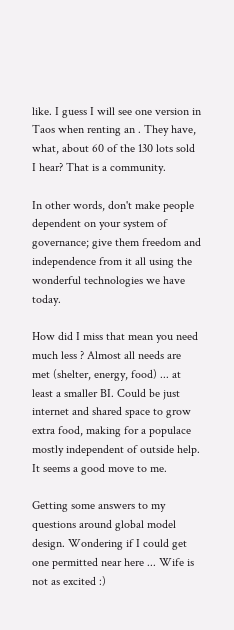like. I guess I will see one version in Taos when renting an . They have, what, about 60 of the 130 lots sold I hear? That is a community.

In other words, don't make people dependent on your system of governance; give them freedom and independence from it all using the wonderful technologies we have today.

How did I miss that mean you need much less ? Almost all needs are met (shelter, energy, food) ... at least a smaller BI. Could be just internet and shared space to grow extra food, making for a populace mostly independent of outside help. It seems a good move to me.

Getting some answers to my questions around global model design. Wondering if I could get one permitted near here ... Wife is not as excited :)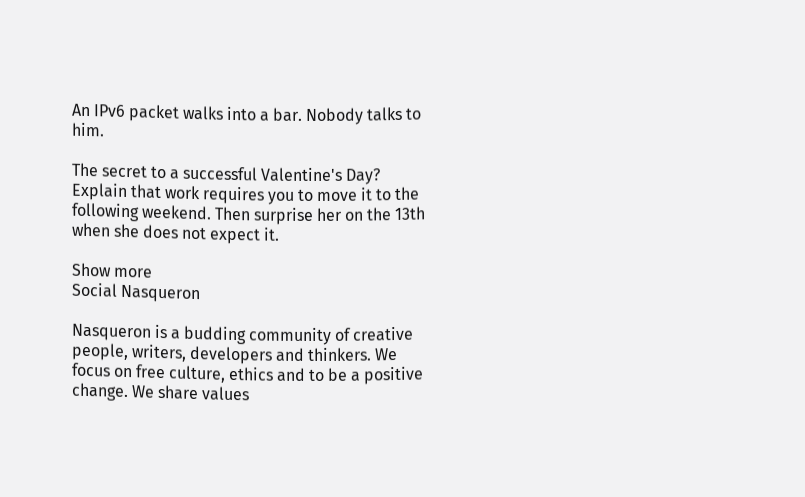An IPv6 packet walks into a bar. Nobody talks to him.

The secret to a successful Valentine's Day? Explain that work requires you to move it to the following weekend. Then surprise her on the 13th when she does not expect it.

Show more
Social Nasqueron

Nasqueron is a budding community of creative people, writers, developers and thinkers. We focus on free culture, ethics and to be a positive change. We share values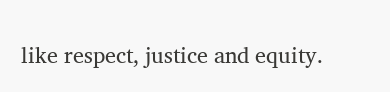like respect, justice and equity.